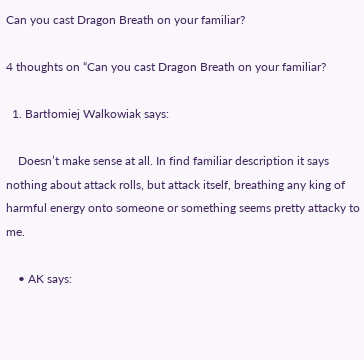Can you cast Dragon Breath on your familiar?

4 thoughts on “Can you cast Dragon Breath on your familiar?

  1. Bartłomiej Walkowiak says:

    Doesn’t make sense at all. In find familiar description it says nothing about attack rolls, but attack itself, breathing any king of harmful energy onto someone or something seems pretty attacky to me.

    • AK says: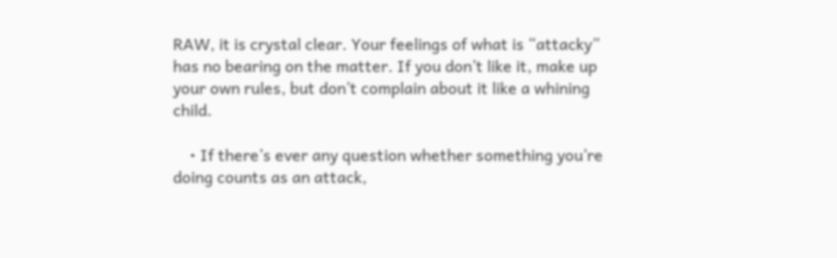RAW, it is crystal clear. Your feelings of what is “attacky” has no bearing on the matter. If you don’t like it, make up your own rules, but don’t complain about it like a whining child.

    • If there’s ever any question whether something you’re doing counts as an attack,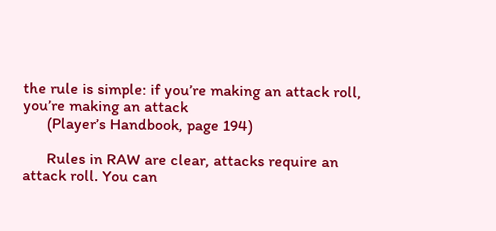the rule is simple: if you’re making an attack roll, you’re making an attack
      (Player’s Handbook, page 194)

      Rules in RAW are clear, attacks require an attack roll. You can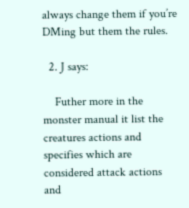always change them if you’re DMing but them the rules.

  2. J says:

    Futher more in the monster manual it list the creatures actions and specifies which are considered attack actions and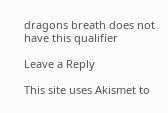dragons breath does not have this qualifier

Leave a Reply

This site uses Akismet to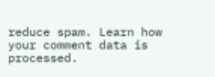reduce spam. Learn how your comment data is processed.